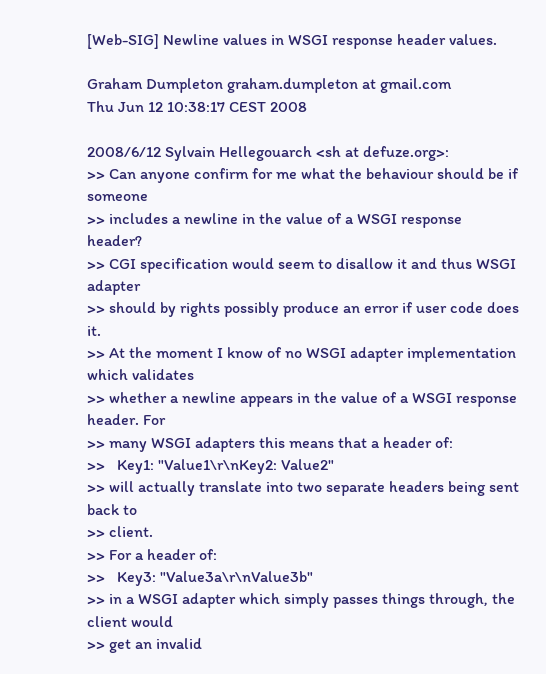[Web-SIG] Newline values in WSGI response header values.

Graham Dumpleton graham.dumpleton at gmail.com
Thu Jun 12 10:38:17 CEST 2008

2008/6/12 Sylvain Hellegouarch <sh at defuze.org>:
>> Can anyone confirm for me what the behaviour should be if someone
>> includes a newline in the value of a WSGI response header?
>> CGI specification would seem to disallow it and thus WSGI adapter
>> should by rights possibly produce an error if user code does it.
>> At the moment I know of no WSGI adapter implementation which validates
>> whether a newline appears in the value of a WSGI response header. For
>> many WSGI adapters this means that a header of:
>>   Key1: "Value1\r\nKey2: Value2"
>> will actually translate into two separate headers being sent back to
>> client.
>> For a header of:
>>   Key3: "Value3a\r\nValue3b"
>> in a WSGI adapter which simply passes things through, the client would
>> get an invalid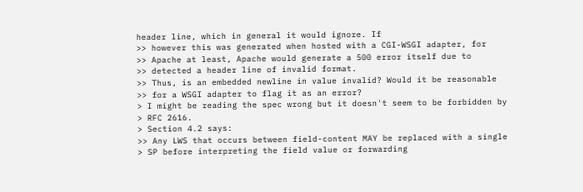header line, which in general it would ignore. If
>> however this was generated when hosted with a CGI-WSGI adapter, for
>> Apache at least, Apache would generate a 500 error itself due to
>> detected a header line of invalid format.
>> Thus, is an embedded newline in value invalid? Would it be reasonable
>> for a WSGI adapter to flag it as an error?
> I might be reading the spec wrong but it doesn't seem to be forbidden by
> RFC 2616.
> Section 4.2 says:
>> Any LWS that occurs between field-content MAY be replaced with a single
> SP before interpreting the field value or forwarding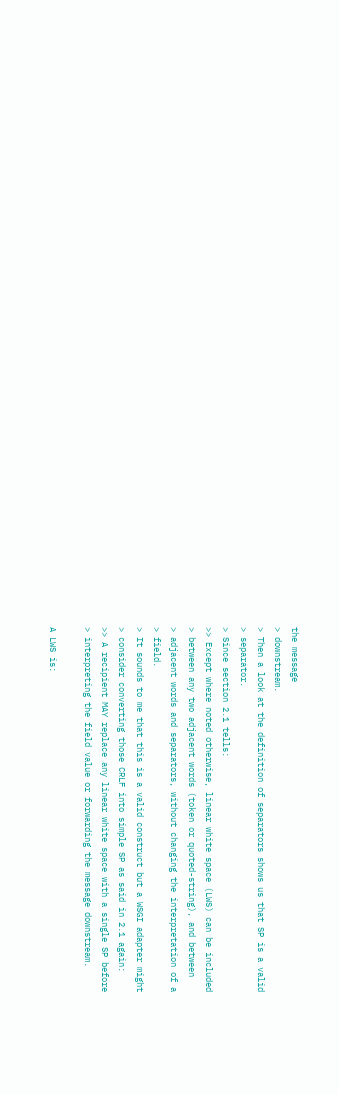the message
> downstream.
> Then a look at the definition of separators shows us that SP is a valid
> separator.
> Since section 2.1 tells:
>> Except where noted otherwise, linear white space (LWS) can be included
> between any two adjacent words (token or quoted-string), and between
> adjacent words and separators, without changing the interpretation of a
> field.
> It sounds to me that this is a valid construct but a WSGI adapter might
> consider converting those CRLF into simple SP as said in 2.1 again:
>> A recipient MAY replace any linear white space with a single SP before
> interpreting the field value or forwarding the message downstream.

A LWS is: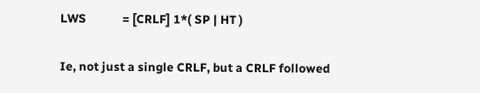LWS            = [CRLF] 1*( SP | HT )

Ie, not just a single CRLF, but a CRLF followed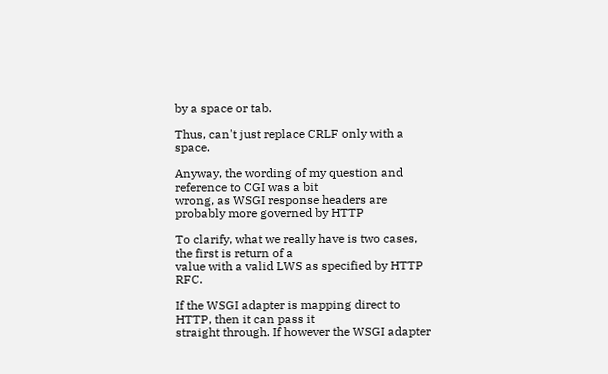by a space or tab.

Thus, can't just replace CRLF only with a space.

Anyway, the wording of my question and reference to CGI was a bit
wrong, as WSGI response headers are probably more governed by HTTP

To clarify, what we really have is two cases, the first is return of a
value with a valid LWS as specified by HTTP RFC.

If the WSGI adapter is mapping direct to HTTP, then it can pass it
straight through. If however the WSGI adapter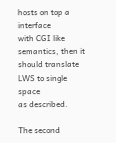hosts on top a interface
with CGI like semantics, then it should translate LWS to single space
as described.

The second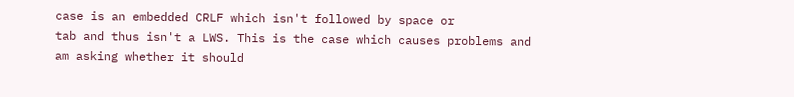case is an embedded CRLF which isn't followed by space or
tab and thus isn't a LWS. This is the case which causes problems and
am asking whether it should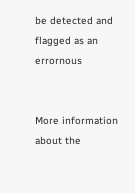be detected and flagged as an errornous


More information about the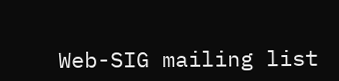Web-SIG mailing list